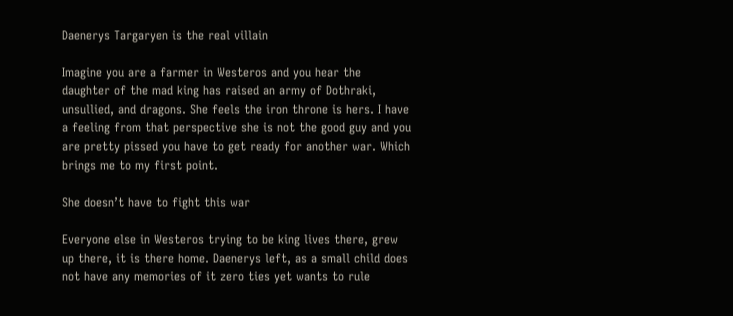Daenerys Targaryen is the real villain

Imagine you are a farmer in Westeros and you hear the daughter of the mad king has raised an army of Dothraki, unsullied, and dragons. She feels the iron throne is hers. I have a feeling from that perspective she is not the good guy and you are pretty pissed you have to get ready for another war. Which brings me to my first point.

She doesn’t have to fight this war

Everyone else in Westeros trying to be king lives there, grew up there, it is there home. Daenerys left, as a small child does not have any memories of it zero ties yet wants to rule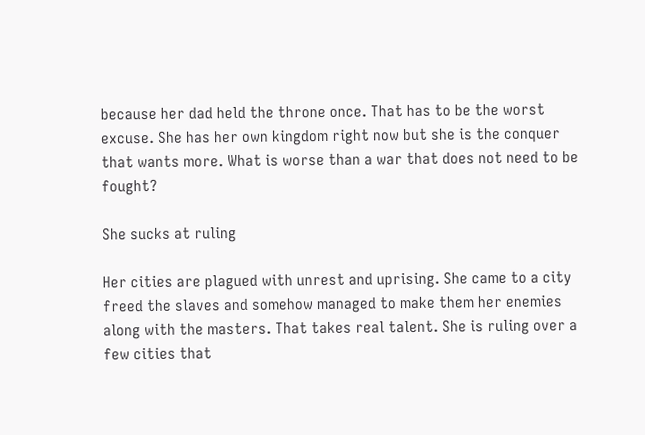because her dad held the throne once. That has to be the worst excuse. She has her own kingdom right now but she is the conquer that wants more. What is worse than a war that does not need to be fought?

She sucks at ruling

Her cities are plagued with unrest and uprising. She came to a city freed the slaves and somehow managed to make them her enemies along with the masters. That takes real talent. She is ruling over a few cities that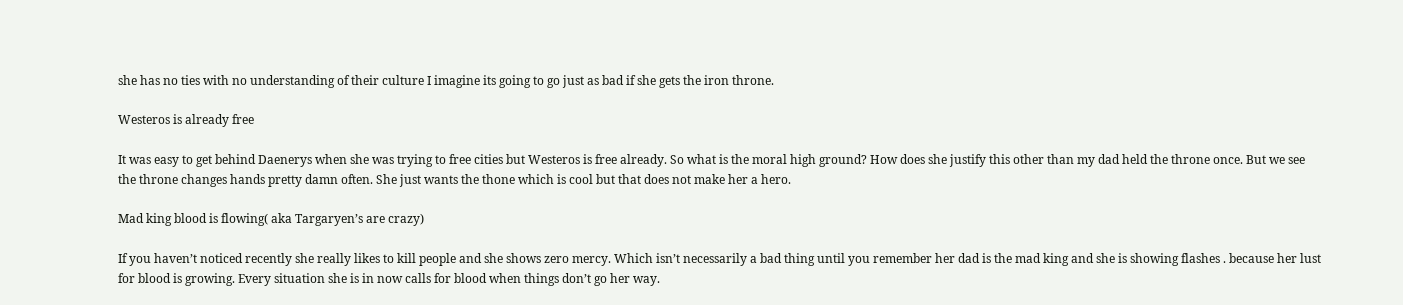she has no ties with no understanding of their culture I imagine its going to go just as bad if she gets the iron throne.

Westeros is already free

It was easy to get behind Daenerys when she was trying to free cities but Westeros is free already. So what is the moral high ground? How does she justify this other than my dad held the throne once. But we see the throne changes hands pretty damn often. She just wants the thone which is cool but that does not make her a hero.

Mad king blood is flowing( aka Targaryen’s are crazy)

If you haven’t noticed recently she really likes to kill people and she shows zero mercy. Which isn’t necessarily a bad thing until you remember her dad is the mad king and she is showing flashes . because her lust for blood is growing. Every situation she is in now calls for blood when things don’t go her way.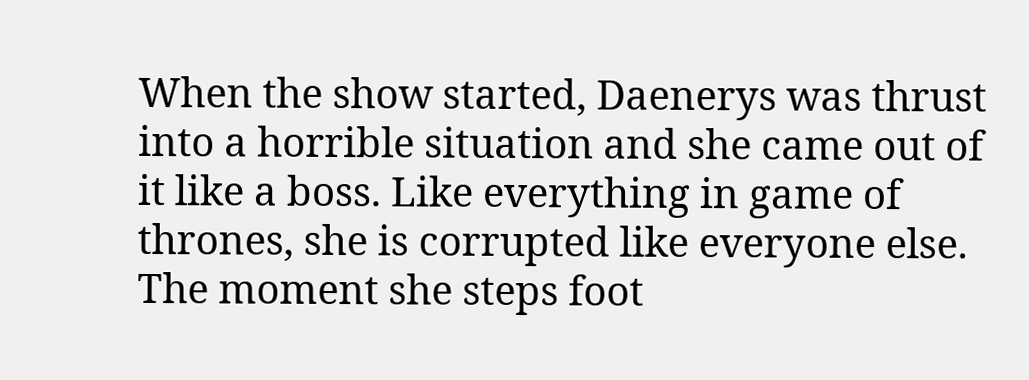When the show started, Daenerys was thrust into a horrible situation and she came out of it like a boss. Like everything in game of thrones, she is corrupted like everyone else. The moment she steps foot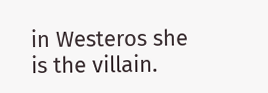in Westeros she is the villain.